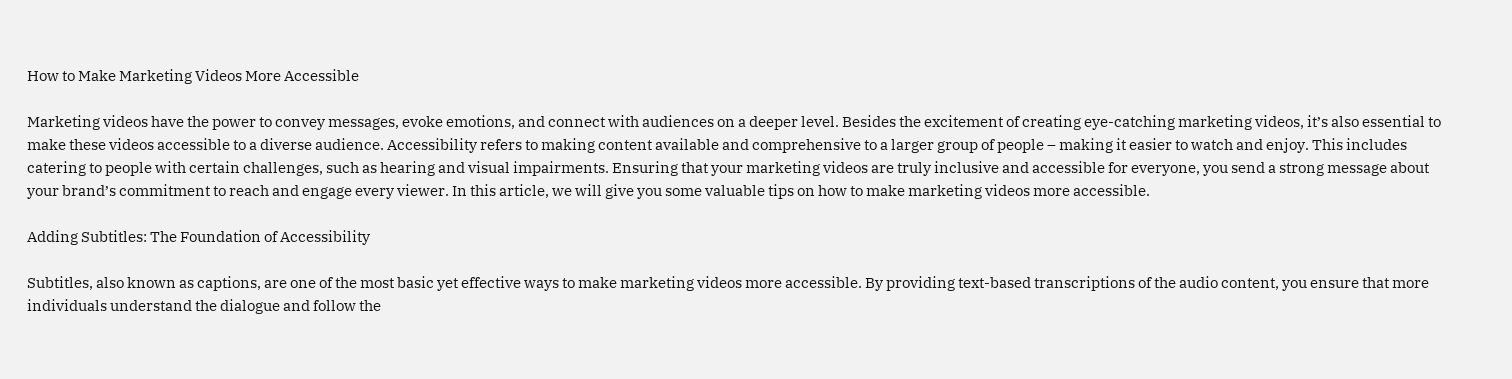How to Make Marketing Videos More Accessible

Marketing videos have the power to convey messages, evoke emotions, and connect with audiences on a deeper level. Besides the excitement of creating eye-catching marketing videos, it’s also essential to make these videos accessible to a diverse audience. Accessibility refers to making content available and comprehensive to a larger group of people – making it easier to watch and enjoy. This includes catering to people with certain challenges, such as hearing and visual impairments. Ensuring that your marketing videos are truly inclusive and accessible for everyone, you send a strong message about your brand’s commitment to reach and engage every viewer. In this article, we will give you some valuable tips on how to make marketing videos more accessible.

Adding Subtitles: The Foundation of Accessibility

Subtitles, also known as captions, are one of the most basic yet effective ways to make marketing videos more accessible. By providing text-based transcriptions of the audio content, you ensure that more individuals understand the dialogue and follow the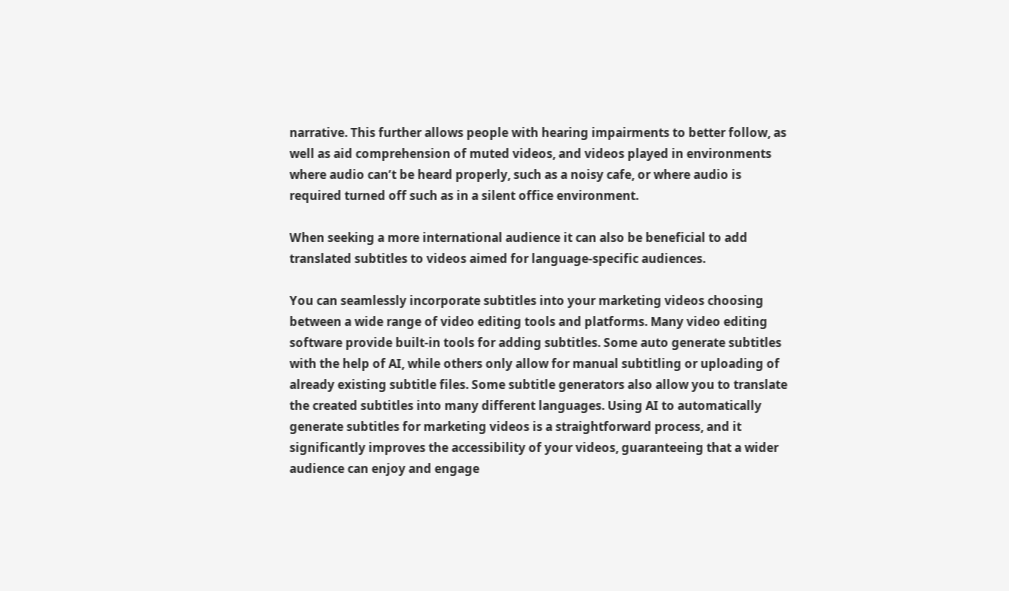narrative. This further allows people with hearing impairments to better follow, as well as aid comprehension of muted videos, and videos played in environments where audio can’t be heard properly, such as a noisy cafe, or where audio is required turned off such as in a silent office environment.

When seeking a more international audience it can also be beneficial to add translated subtitles to videos aimed for language-specific audiences.

You can seamlessly incorporate subtitles into your marketing videos choosing between a wide range of video editing tools and platforms. Many video editing software provide built-in tools for adding subtitles. Some auto generate subtitles with the help of AI, while others only allow for manual subtitling or uploading of already existing subtitle files. Some subtitle generators also allow you to translate the created subtitles into many different languages. Using AI to automatically generate subtitles for marketing videos is a straightforward process, and it significantly improves the accessibility of your videos, guaranteeing that a wider audience can enjoy and engage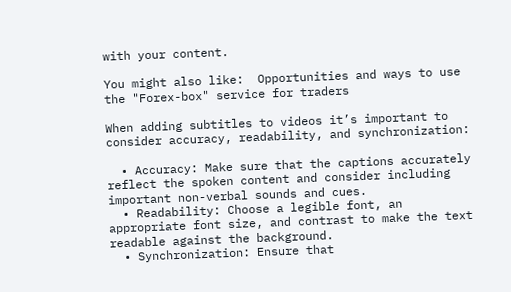with your content.

You might also like:  Opportunities and ways to use the "Forex-box" service for traders

When adding subtitles to videos it’s important to consider accuracy, readability, and synchronization:

  • Accuracy: Make sure that the captions accurately reflect the spoken content and consider including important non-verbal sounds and cues.
  • Readability: Choose a legible font, an appropriate font size, and contrast to make the text readable against the background.
  • Synchronization: Ensure that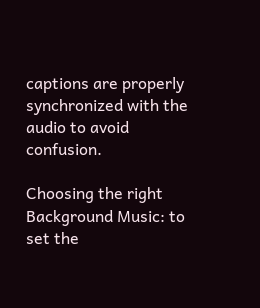captions are properly synchronized with the audio to avoid confusion.

Choosing the right Background Music: to set the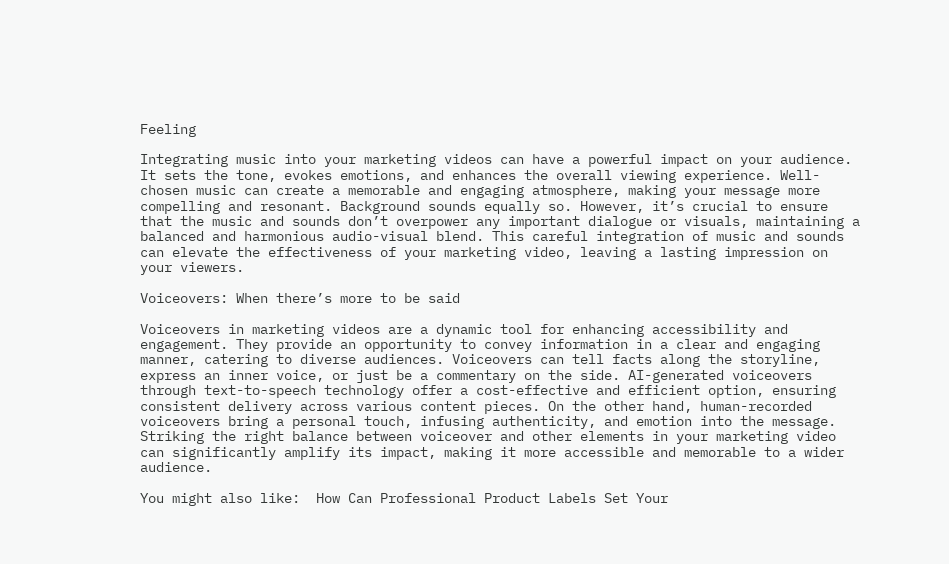Feeling

Integrating music into your marketing videos can have a powerful impact on your audience. It sets the tone, evokes emotions, and enhances the overall viewing experience. Well-chosen music can create a memorable and engaging atmosphere, making your message more compelling and resonant. Background sounds equally so. However, it’s crucial to ensure that the music and sounds don’t overpower any important dialogue or visuals, maintaining a balanced and harmonious audio-visual blend. This careful integration of music and sounds can elevate the effectiveness of your marketing video, leaving a lasting impression on your viewers.

Voiceovers: When there’s more to be said

Voiceovers in marketing videos are a dynamic tool for enhancing accessibility and engagement. They provide an opportunity to convey information in a clear and engaging manner, catering to diverse audiences. Voiceovers can tell facts along the storyline, express an inner voice, or just be a commentary on the side. AI-generated voiceovers through text-to-speech technology offer a cost-effective and efficient option, ensuring consistent delivery across various content pieces. On the other hand, human-recorded voiceovers bring a personal touch, infusing authenticity, and emotion into the message. Striking the right balance between voiceover and other elements in your marketing video can significantly amplify its impact, making it more accessible and memorable to a wider audience.

You might also like:  How Can Professional Product Labels Set Your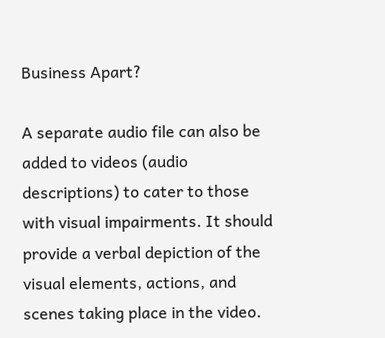Business Apart?

A separate audio file can also be added to videos (audio descriptions) to cater to those with visual impairments. It should provide a verbal depiction of the visual elements, actions, and scenes taking place in the video.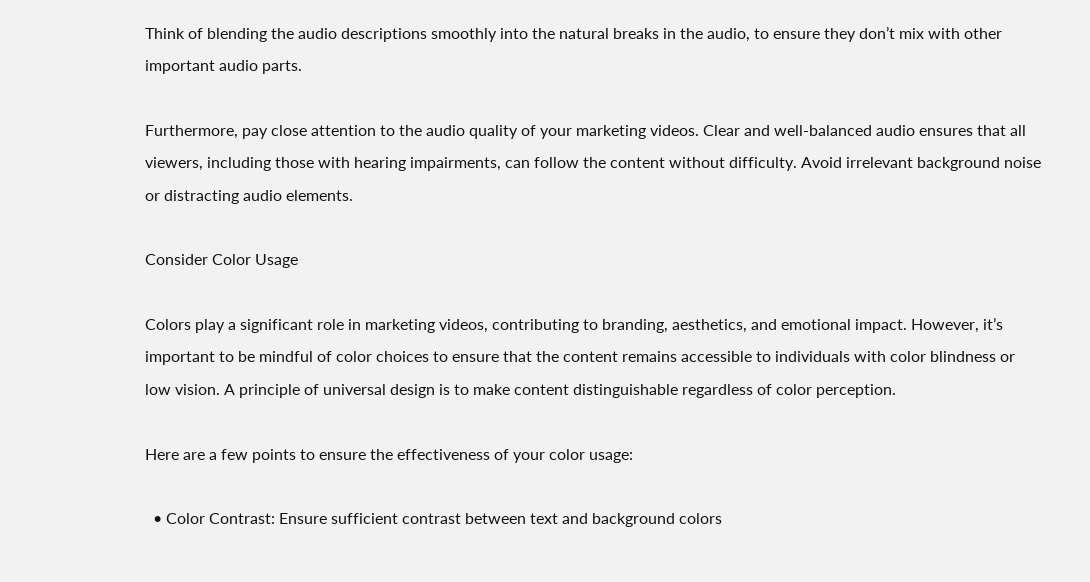Think of blending the audio descriptions smoothly into the natural breaks in the audio, to ensure they don’t mix with other important audio parts.

Furthermore, pay close attention to the audio quality of your marketing videos. Clear and well-balanced audio ensures that all viewers, including those with hearing impairments, can follow the content without difficulty. Avoid irrelevant background noise or distracting audio elements.

Consider Color Usage

Colors play a significant role in marketing videos, contributing to branding, aesthetics, and emotional impact. However, it’s important to be mindful of color choices to ensure that the content remains accessible to individuals with color blindness or low vision. A principle of universal design is to make content distinguishable regardless of color perception.

Here are a few points to ensure the effectiveness of your color usage:

  • Color Contrast: Ensure sufficient contrast between text and background colors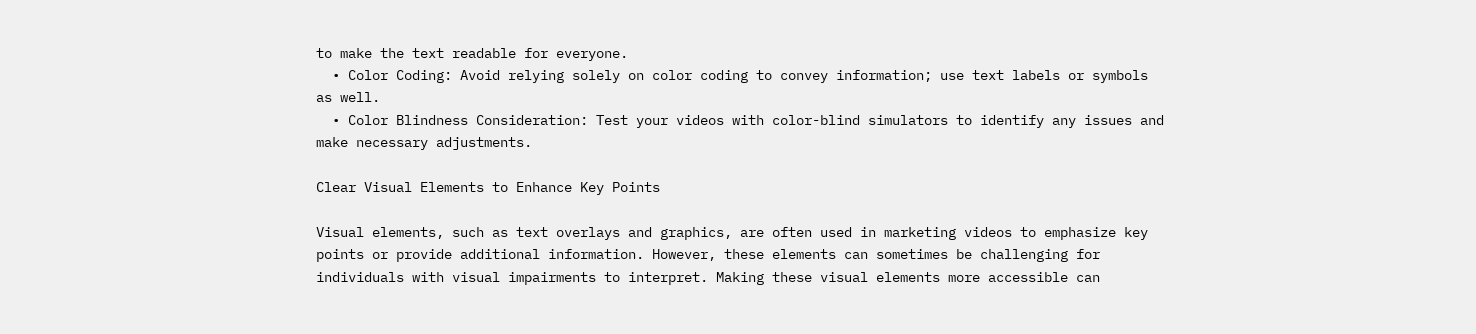to make the text readable for everyone.
  • Color Coding: Avoid relying solely on color coding to convey information; use text labels or symbols as well.
  • Color Blindness Consideration: Test your videos with color-blind simulators to identify any issues and make necessary adjustments.

Clear Visual Elements to Enhance Key Points

Visual elements, such as text overlays and graphics, are often used in marketing videos to emphasize key points or provide additional information. However, these elements can sometimes be challenging for individuals with visual impairments to interpret. Making these visual elements more accessible can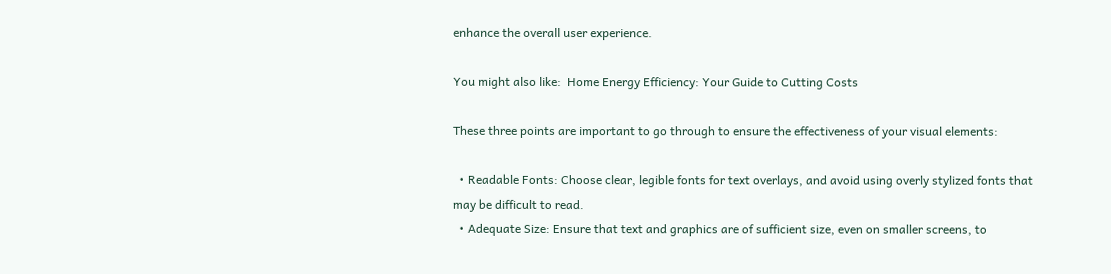enhance the overall user experience.

You might also like:  Home Energy Efficiency: Your Guide to Cutting Costs

These three points are important to go through to ensure the effectiveness of your visual elements:

  • Readable Fonts: Choose clear, legible fonts for text overlays, and avoid using overly stylized fonts that may be difficult to read.
  • Adequate Size: Ensure that text and graphics are of sufficient size, even on smaller screens, to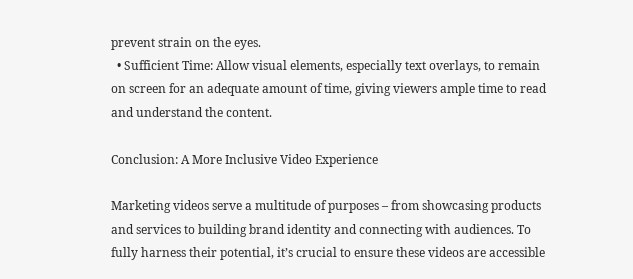prevent strain on the eyes.
  • Sufficient Time: Allow visual elements, especially text overlays, to remain on screen for an adequate amount of time, giving viewers ample time to read and understand the content.

Conclusion: A More Inclusive Video Experience

Marketing videos serve a multitude of purposes – from showcasing products and services to building brand identity and connecting with audiences. To fully harness their potential, it’s crucial to ensure these videos are accessible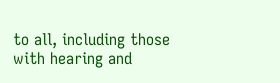to all, including those with hearing and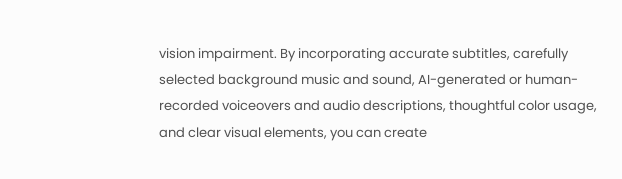vision impairment. By incorporating accurate subtitles, carefully selected background music and sound, AI-generated or human-recorded voiceovers and audio descriptions, thoughtful color usage, and clear visual elements, you can create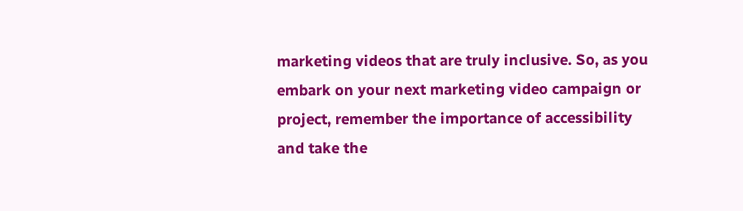marketing videos that are truly inclusive. So, as you embark on your next marketing video campaign or project, remember the importance of accessibility and take the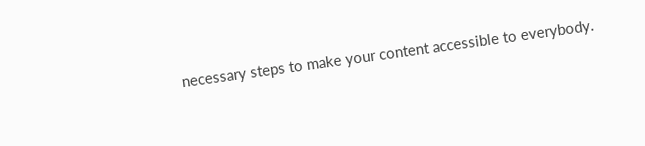necessary steps to make your content accessible to everybody.